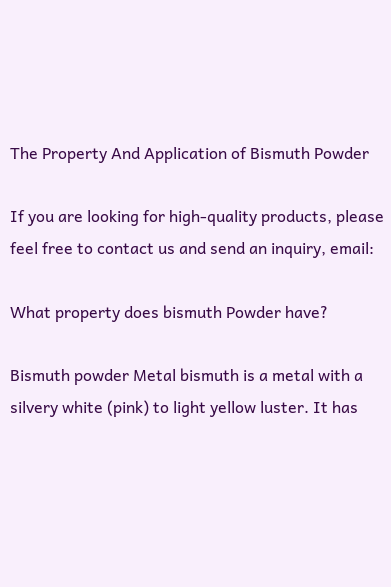The Property And Application of Bismuth Powder

If you are looking for high-quality products, please feel free to contact us and send an inquiry, email:

What property does bismuth Powder have?

Bismuth powder Metal bismuth is a metal with a silvery white (pink) to light yellow luster. It has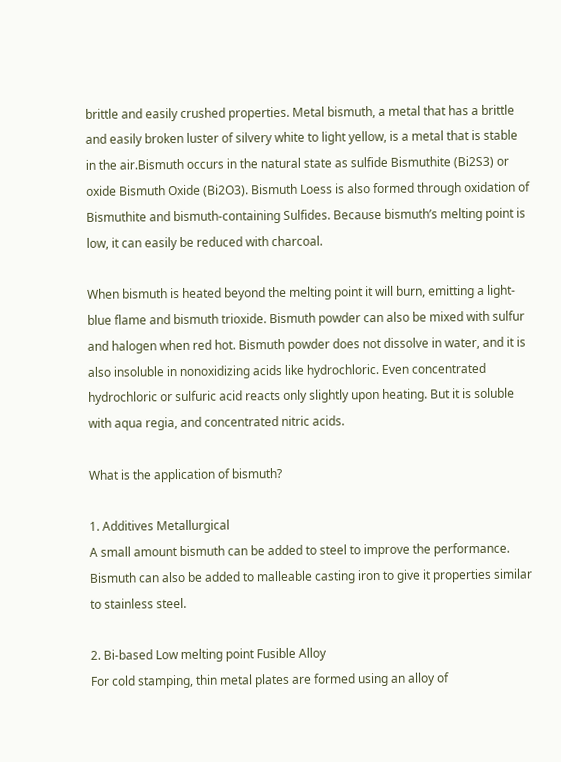brittle and easily crushed properties. Metal bismuth, a metal that has a brittle and easily broken luster of silvery white to light yellow, is a metal that is stable in the air.Bismuth occurs in the natural state as sulfide Bismuthite (Bi2S3) or oxide Bismuth Oxide (Bi2O3). Bismuth Loess is also formed through oxidation of Bismuthite and bismuth-containing Sulfides. Because bismuth’s melting point is low, it can easily be reduced with charcoal.

When bismuth is heated beyond the melting point it will burn, emitting a light-blue flame and bismuth trioxide. Bismuth powder can also be mixed with sulfur and halogen when red hot. Bismuth powder does not dissolve in water, and it is also insoluble in nonoxidizing acids like hydrochloric. Even concentrated hydrochloric or sulfuric acid reacts only slightly upon heating. But it is soluble with aqua regia, and concentrated nitric acids.

What is the application of bismuth?

1. Additives Metallurgical
A small amount bismuth can be added to steel to improve the performance. Bismuth can also be added to malleable casting iron to give it properties similar to stainless steel.

2. Bi-based Low melting point Fusible Alloy
For cold stamping, thin metal plates are formed using an alloy of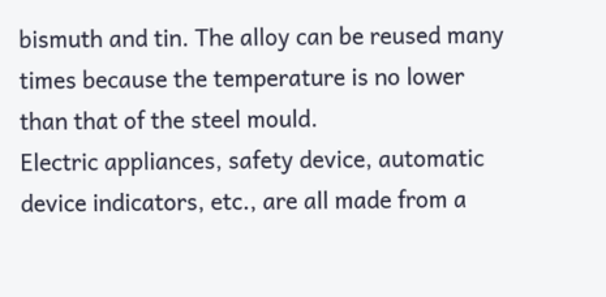bismuth and tin. The alloy can be reused many times because the temperature is no lower than that of the steel mould.
Electric appliances, safety device, automatic device indicators, etc., are all made from a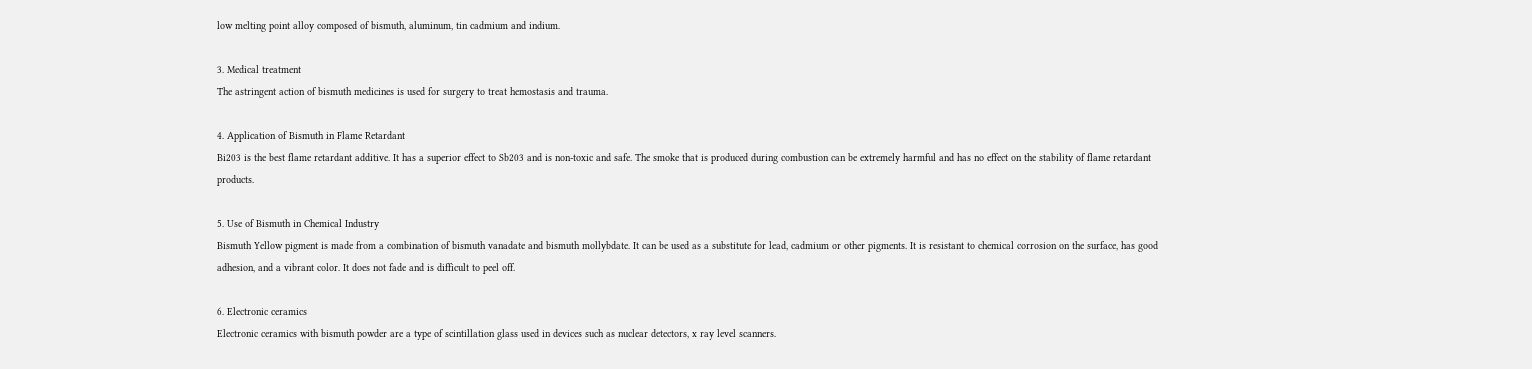low melting point alloy composed of bismuth, aluminum, tin cadmium and indium.

3. Medical treatment
The astringent action of bismuth medicines is used for surgery to treat hemostasis and trauma.

4. Application of Bismuth in Flame Retardant
Bi203 is the best flame retardant additive. It has a superior effect to Sb203 and is non-toxic and safe. The smoke that is produced during combustion can be extremely harmful and has no effect on the stability of flame retardant products.

5. Use of Bismuth in Chemical Industry
Bismuth Yellow pigment is made from a combination of bismuth vanadate and bismuth mollybdate. It can be used as a substitute for lead, cadmium or other pigments. It is resistant to chemical corrosion on the surface, has good adhesion, and a vibrant color. It does not fade and is difficult to peel off.

6. Electronic ceramics
Electronic ceramics with bismuth powder are a type of scintillation glass used in devices such as nuclear detectors, x ray level scanners.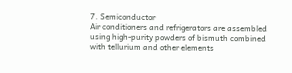7. Semiconductor
Air conditioners and refrigerators are assembled using high-purity powders of bismuth combined with tellurium and other elements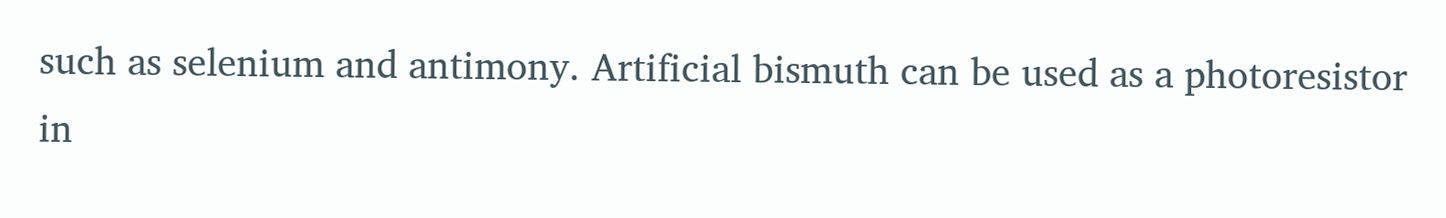such as selenium and antimony. Artificial bismuth can be used as a photoresistor in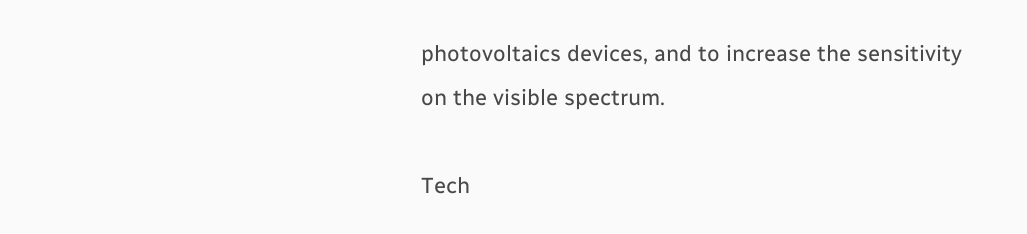photovoltaics devices, and to increase the sensitivity on the visible spectrum.

Tech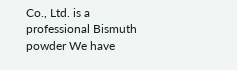Co., Ltd. is a professional Bismuth powder We have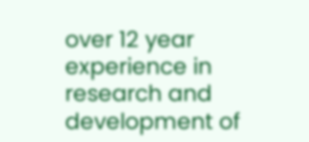over 12 year experience in research and development of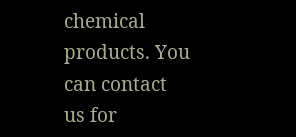chemical products. You can contact us for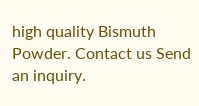high quality Bismuth Powder. Contact us Send an inquiry.